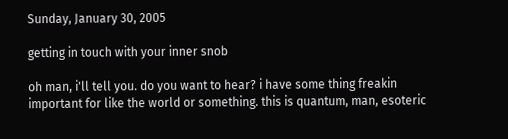Sunday, January 30, 2005

getting in touch with your inner snob

oh man, i'll tell you. do you want to hear? i have some thing freakin important for like the world or something. this is quantum, man, esoteric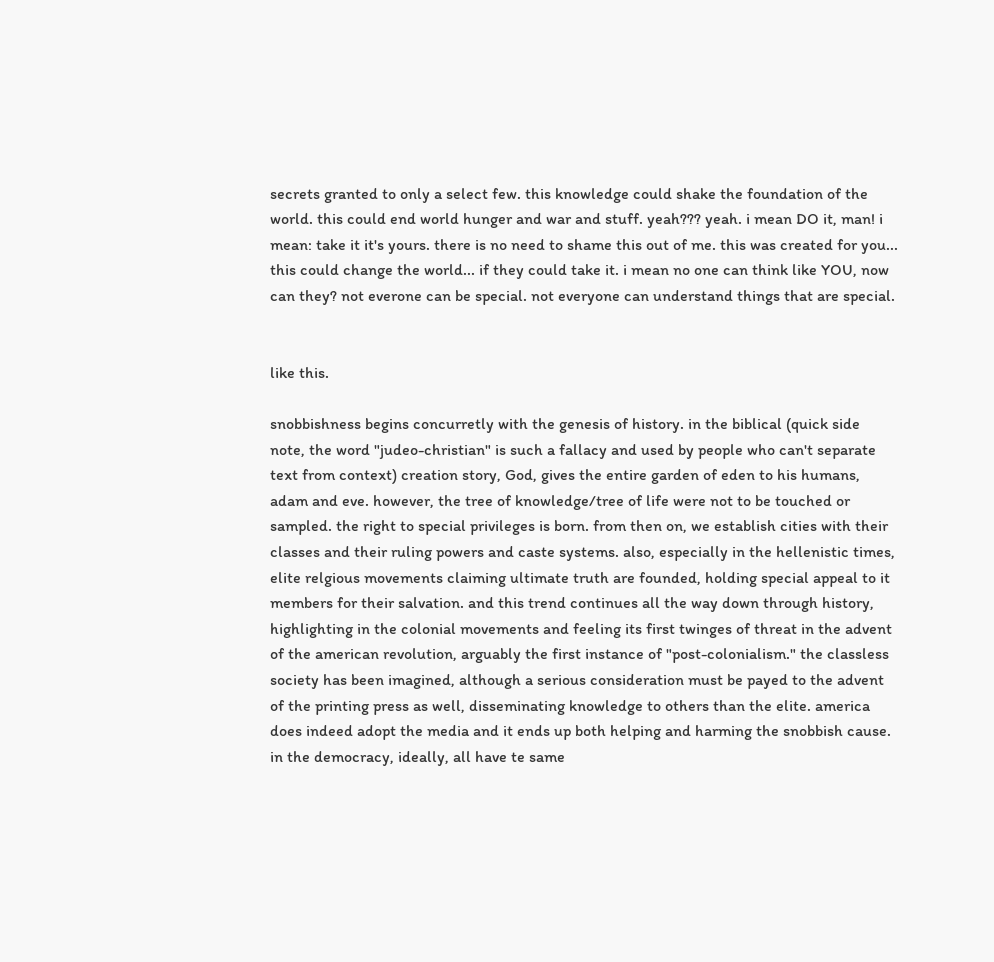secrets granted to only a select few. this knowledge could shake the foundation of the world. this could end world hunger and war and stuff. yeah??? yeah. i mean DO it, man! i mean: take it it's yours. there is no need to shame this out of me. this was created for you... this could change the world... if they could take it. i mean no one can think like YOU, now can they? not everone can be special. not everyone can understand things that are special.


like this.

snobbishness begins concurretly with the genesis of history. in the biblical (quick side note, the word "judeo-christian" is such a fallacy and used by people who can't separate text from context) creation story, God, gives the entire garden of eden to his humans, adam and eve. however, the tree of knowledge/tree of life were not to be touched or sampled. the right to special privileges is born. from then on, we establish cities with their classes and their ruling powers and caste systems. also, especially in the hellenistic times, elite relgious movements claiming ultimate truth are founded, holding special appeal to it members for their salvation. and this trend continues all the way down through history, highlighting in the colonial movements and feeling its first twinges of threat in the advent of the american revolution, arguably the first instance of "post-colonialism." the classless society has been imagined, although a serious consideration must be payed to the advent of the printing press as well, disseminating knowledge to others than the elite. america does indeed adopt the media and it ends up both helping and harming the snobbish cause.
in the democracy, ideally, all have te same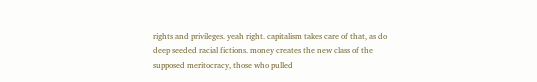rights and privileges. yeah right. capitalism takes care of that, as do deep seeded racial fictions. money creates the new class of the supposed meritocracy, those who pulled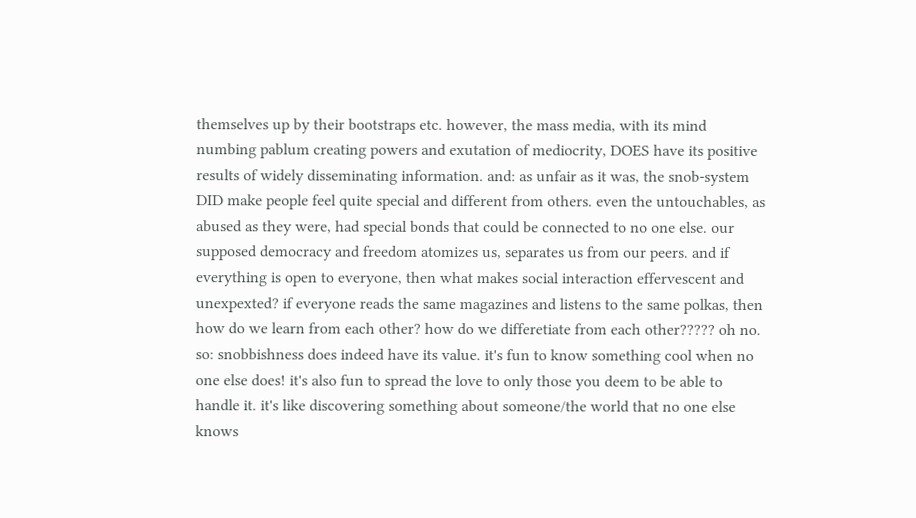themselves up by their bootstraps etc. however, the mass media, with its mind numbing pablum creating powers and exutation of mediocrity, DOES have its positive results of widely disseminating information. and: as unfair as it was, the snob-system DID make people feel quite special and different from others. even the untouchables, as abused as they were, had special bonds that could be connected to no one else. our supposed democracy and freedom atomizes us, separates us from our peers. and if everything is open to everyone, then what makes social interaction effervescent and unexpexted? if everyone reads the same magazines and listens to the same polkas, then how do we learn from each other? how do we differetiate from each other????? oh no.
so: snobbishness does indeed have its value. it's fun to know something cool when no one else does! it's also fun to spread the love to only those you deem to be able to handle it. it's like discovering something about someone/the world that no one else knows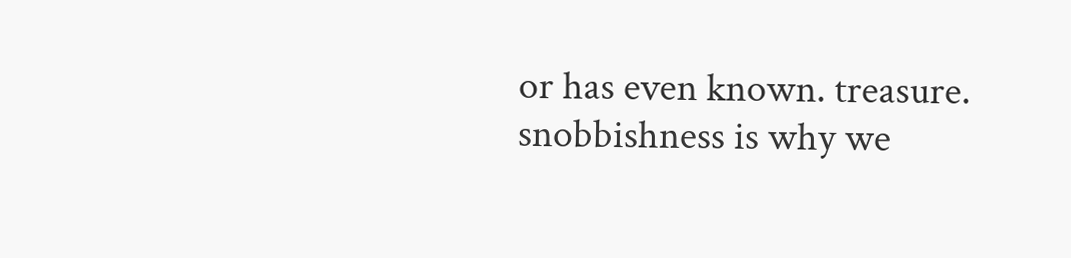or has even known. treasure. snobbishness is why we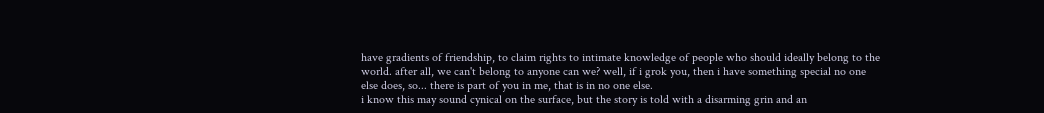have gradients of friendship, to claim rights to intimate knowledge of people who should ideally belong to the world. after all, we can't belong to anyone can we? well, if i grok you, then i have something special no one else does, so... there is part of you in me, that is in no one else.
i know this may sound cynical on the surface, but the story is told with a disarming grin and an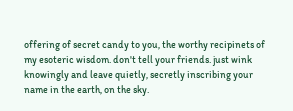offering of secret candy to you, the worthy recipinets of my esoteric wisdom. don't tell your friends. just wink knowingly and leave quietly, secretly inscribing your name in the earth, on the sky.